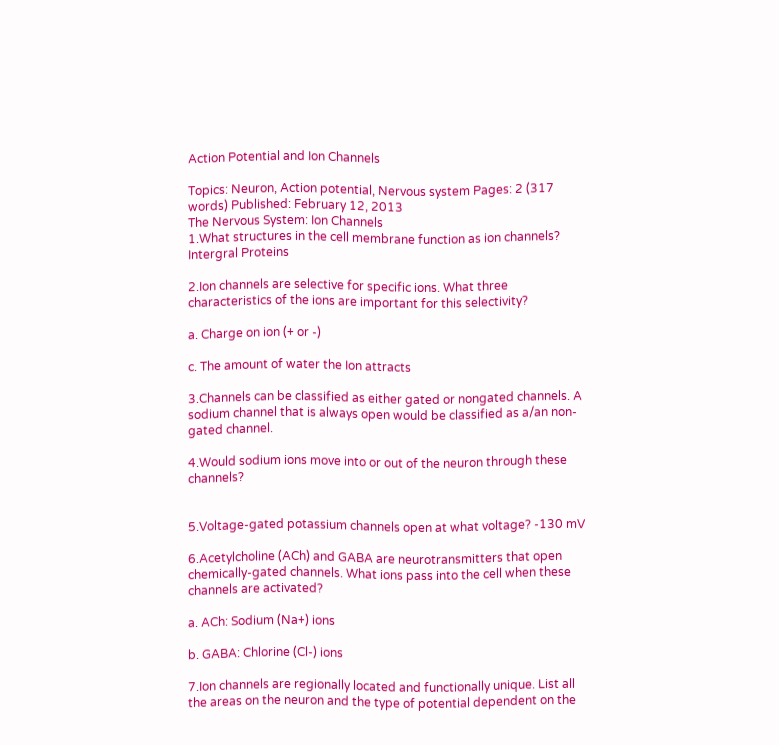Action Potential and Ion Channels

Topics: Neuron, Action potential, Nervous system Pages: 2 (317 words) Published: February 12, 2013
The Nervous System: Ion Channels
1.What structures in the cell membrane function as ion channels? Intergral Proteins

2.Ion channels are selective for specific ions. What three characteristics of the ions are important for this selectivity?

a. Charge on ion (+ or -)

c. The amount of water the Ion attracts

3.Channels can be classified as either gated or nongated channels. A sodium channel that is always open would be classified as a/an non-gated channel.

4.Would sodium ions move into or out of the neuron through these channels?


5.Voltage-gated potassium channels open at what voltage? -130 mV

6.Acetylcholine (ACh) and GABA are neurotransmitters that open chemically-gated channels. What ions pass into the cell when these channels are activated?

a. ACh: Sodium (Na+) ions

b. GABA: Chlorine (Cl-) ions

7.Ion channels are regionally located and functionally unique. List all the areas on the neuron and the type of potential dependent on the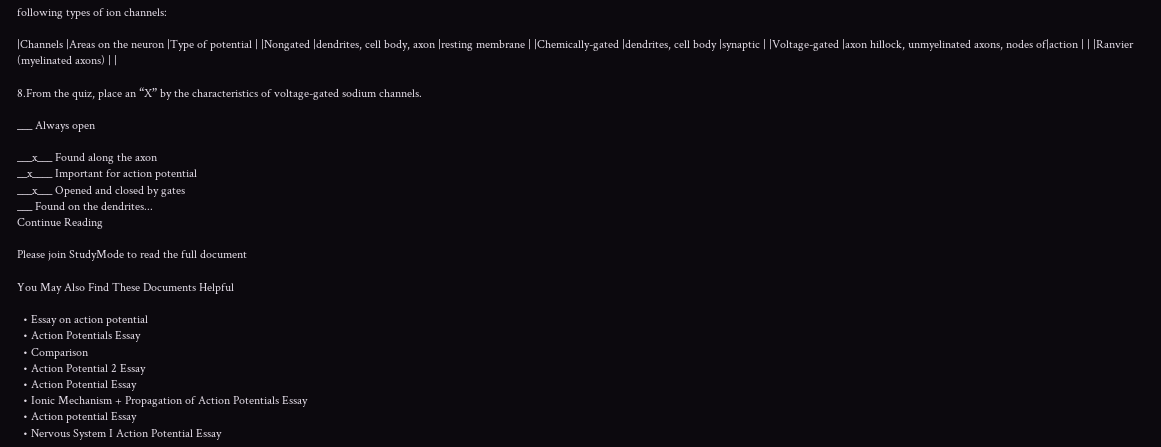following types of ion channels:

|Channels |Areas on the neuron |Type of potential | |Nongated |dendrites, cell body, axon |resting membrane | |Chemically-gated |dendrites, cell body |synaptic | |Voltage-gated |axon hillock, unmyelinated axons, nodes of|action | | |Ranvier (myelinated axons) | |

8.From the quiz, place an “X” by the characteristics of voltage-gated sodium channels.

___ Always open

___x___ Found along the axon
__x____ Important for action potential
___x___ Opened and closed by gates
___ Found on the dendrites...
Continue Reading

Please join StudyMode to read the full document

You May Also Find These Documents Helpful

  • Essay on action potential
  • Action Potentials Essay
  • Comparison
  • Action Potential 2 Essay
  • Action Potential Essay
  • Ionic Mechanism + Propagation of Action Potentials Essay
  • Action potential Essay
  • Nervous System I Action Potential Essay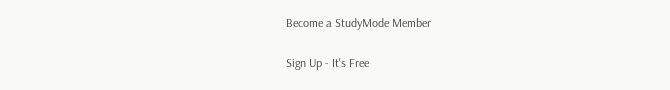Become a StudyMode Member

Sign Up - It's Free